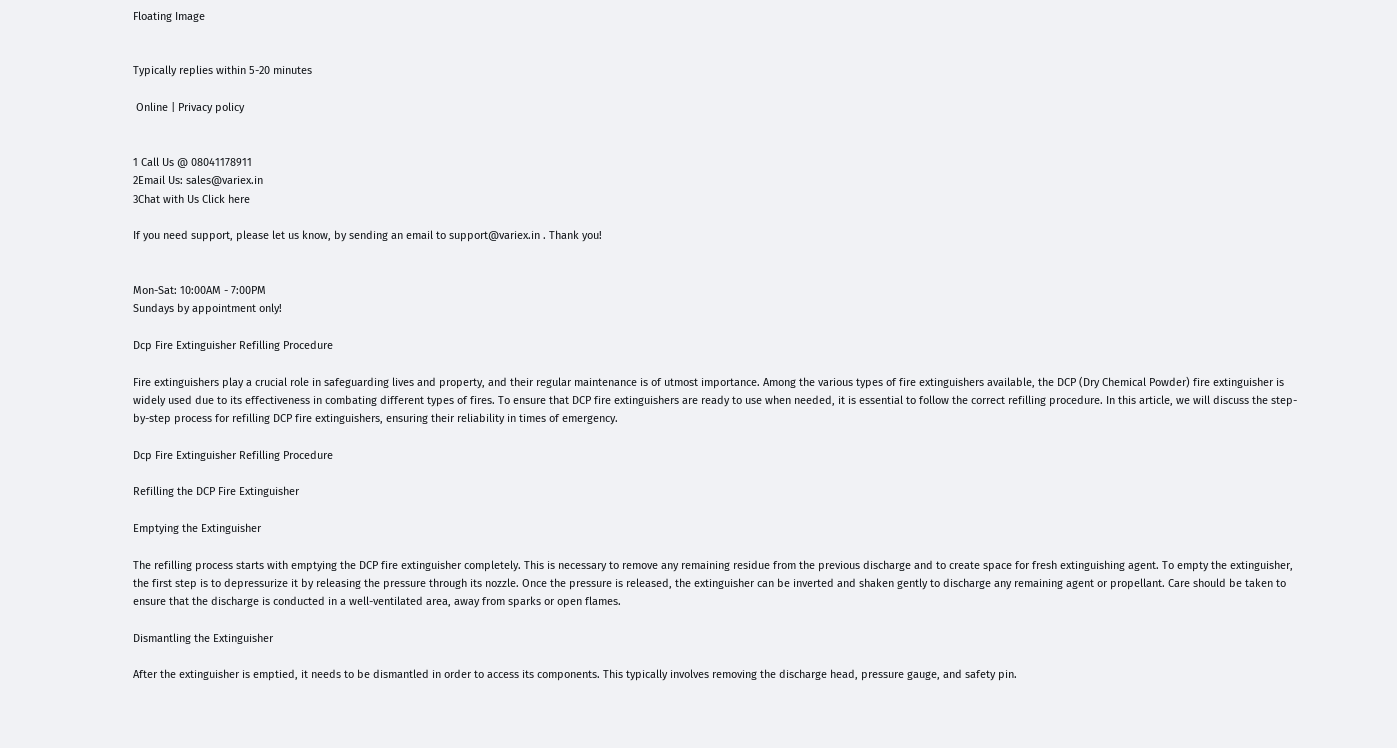Floating Image


Typically replies within 5-20 minutes

 Online | Privacy policy


1 Call Us @ 08041178911
2Email Us: sales@variex.in
3Chat with Us Click here

If you need support, please let us know, by sending an email to support@variex.in . Thank you!


Mon-Sat: 10:00AM - 7:00PM
Sundays by appointment only!

Dcp Fire Extinguisher Refilling Procedure

Fire extinguishers play a crucial role in safeguarding lives and property, and their regular maintenance is of utmost importance. Among the various types of fire extinguishers available, the DCP (Dry Chemical Powder) fire extinguisher is widely used due to its effectiveness in combating different types of fires. To ensure that DCP fire extinguishers are ready to use when needed, it is essential to follow the correct refilling procedure. In this article, we will discuss the step-by-step process for refilling DCP fire extinguishers, ensuring their reliability in times of emergency.

Dcp Fire Extinguisher Refilling Procedure

Refilling the DCP Fire Extinguisher

Emptying the Extinguisher

The refilling process starts with emptying the DCP fire extinguisher completely. This is necessary to remove any remaining residue from the previous discharge and to create space for fresh extinguishing agent. To empty the extinguisher, the first step is to depressurize it by releasing the pressure through its nozzle. Once the pressure is released, the extinguisher can be inverted and shaken gently to discharge any remaining agent or propellant. Care should be taken to ensure that the discharge is conducted in a well-ventilated area, away from sparks or open flames.

Dismantling the Extinguisher

After the extinguisher is emptied, it needs to be dismantled in order to access its components. This typically involves removing the discharge head, pressure gauge, and safety pin.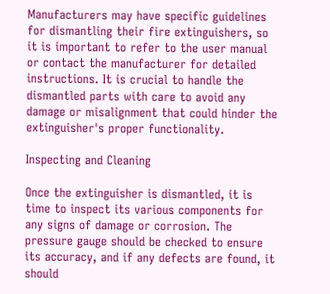Manufacturers may have specific guidelines for dismantling their fire extinguishers, so it is important to refer to the user manual or contact the manufacturer for detailed instructions. It is crucial to handle the dismantled parts with care to avoid any damage or misalignment that could hinder the extinguisher's proper functionality.

Inspecting and Cleaning

Once the extinguisher is dismantled, it is time to inspect its various components for any signs of damage or corrosion. The pressure gauge should be checked to ensure its accuracy, and if any defects are found, it should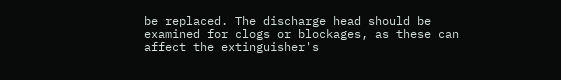be replaced. The discharge head should be examined for clogs or blockages, as these can affect the extinguisher's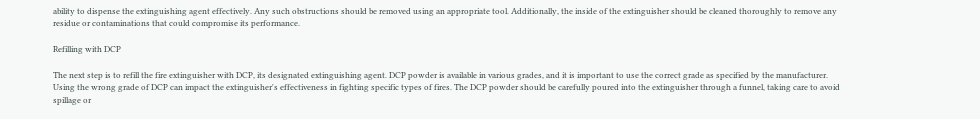ability to dispense the extinguishing agent effectively. Any such obstructions should be removed using an appropriate tool. Additionally, the inside of the extinguisher should be cleaned thoroughly to remove any residue or contaminations that could compromise its performance.

Refilling with DCP

The next step is to refill the fire extinguisher with DCP, its designated extinguishing agent. DCP powder is available in various grades, and it is important to use the correct grade as specified by the manufacturer. Using the wrong grade of DCP can impact the extinguisher's effectiveness in fighting specific types of fires. The DCP powder should be carefully poured into the extinguisher through a funnel, taking care to avoid spillage or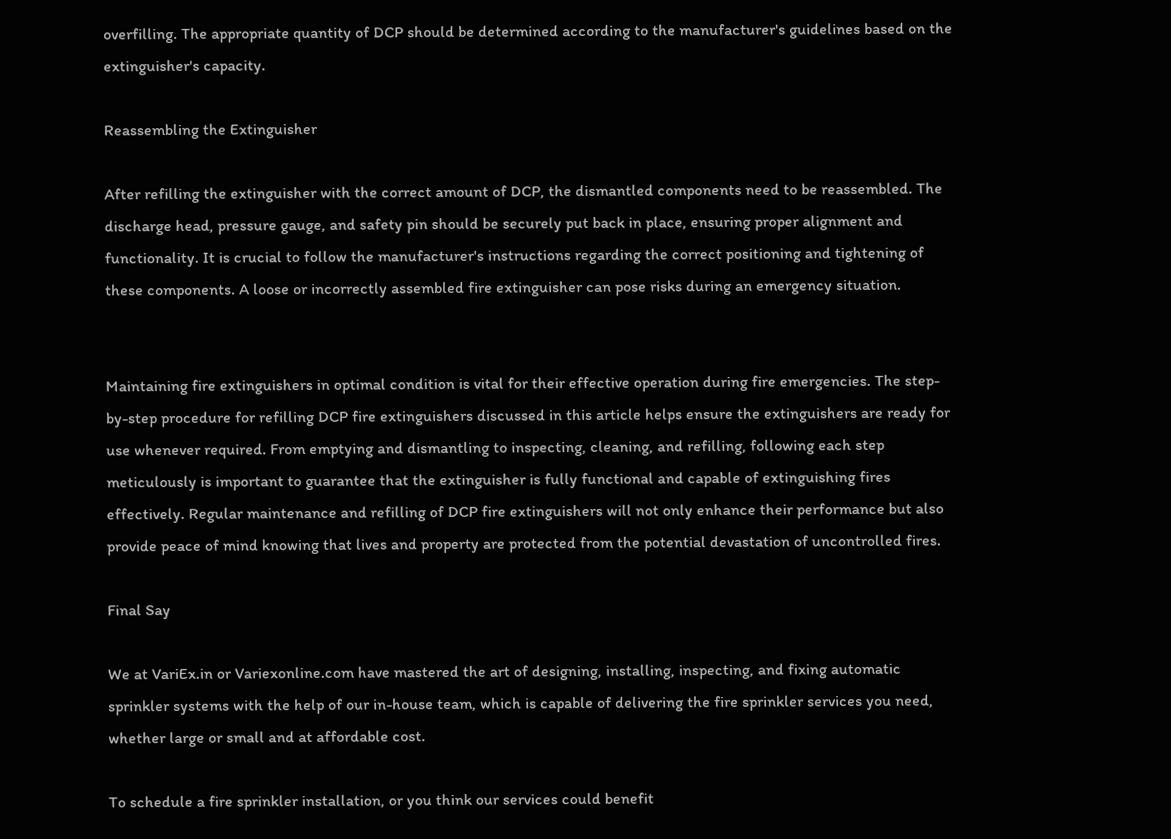overfilling. The appropriate quantity of DCP should be determined according to the manufacturer's guidelines based on the extinguisher's capacity.

Reassembling the Extinguisher

After refilling the extinguisher with the correct amount of DCP, the dismantled components need to be reassembled. The discharge head, pressure gauge, and safety pin should be securely put back in place, ensuring proper alignment and functionality. It is crucial to follow the manufacturer's instructions regarding the correct positioning and tightening of these components. A loose or incorrectly assembled fire extinguisher can pose risks during an emergency situation.


Maintaining fire extinguishers in optimal condition is vital for their effective operation during fire emergencies. The step-by-step procedure for refilling DCP fire extinguishers discussed in this article helps ensure the extinguishers are ready for use whenever required. From emptying and dismantling to inspecting, cleaning, and refilling, following each step meticulously is important to guarantee that the extinguisher is fully functional and capable of extinguishing fires effectively. Regular maintenance and refilling of DCP fire extinguishers will not only enhance their performance but also provide peace of mind knowing that lives and property are protected from the potential devastation of uncontrolled fires.

Final Say

We at VariEx.in or Variexonline.com have mastered the art of designing, installing, inspecting, and fixing automatic sprinkler systems with the help of our in-house team, which is capable of delivering the fire sprinkler services you need, whether large or small and at affordable cost.

To schedule a fire sprinkler installation, or you think our services could benefit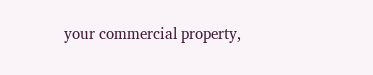your commercial property,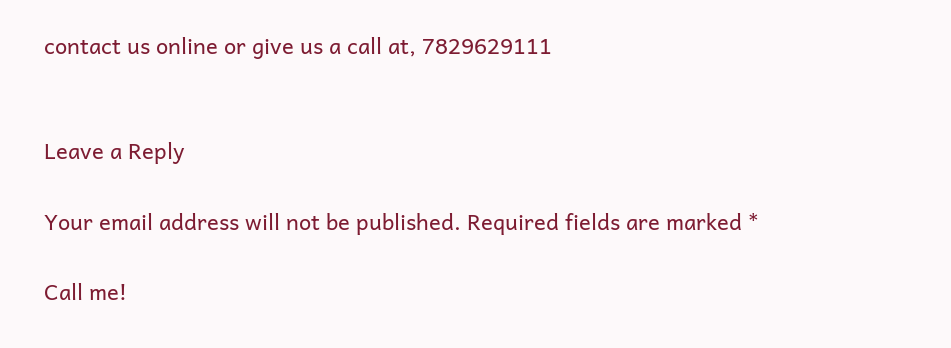contact us online or give us a call at, 7829629111


Leave a Reply

Your email address will not be published. Required fields are marked *

Call me!